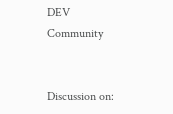DEV Community


Discussion on: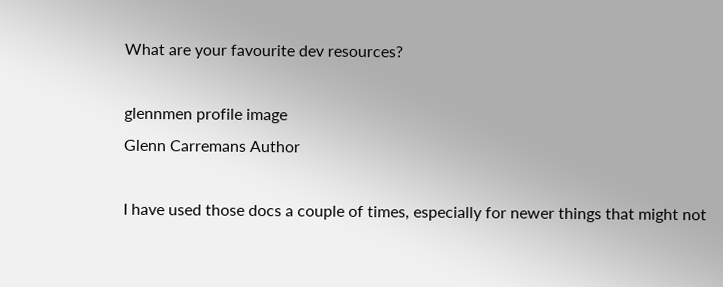What are your favourite dev resources?

glennmen profile image
Glenn Carremans Author

I have used those docs a couple of times, especially for newer things that might not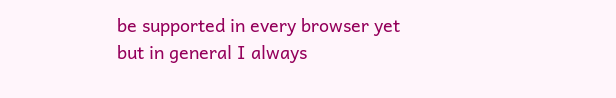be supported in every browser yet but in general I always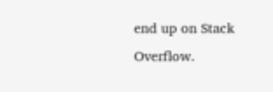end up on Stack Overflow.